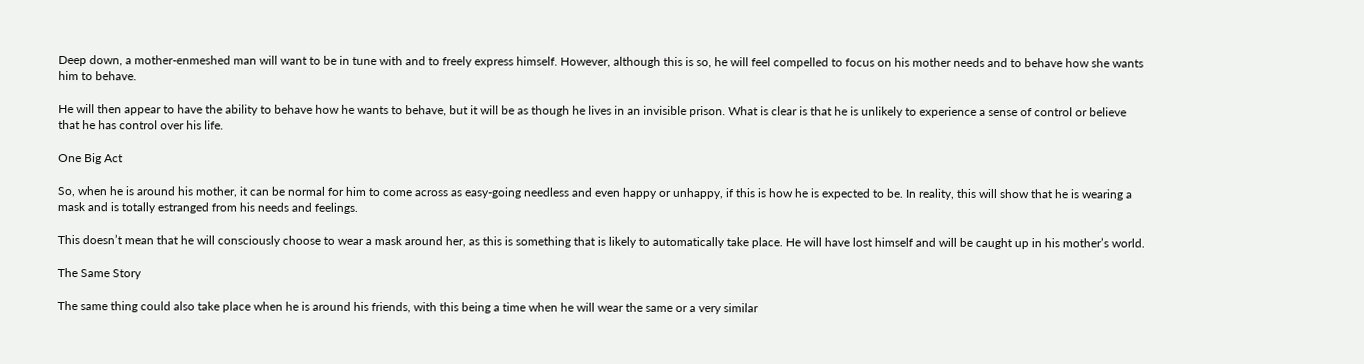Deep down, a mother-enmeshed man will want to be in tune with and to freely express himself. However, although this is so, he will feel compelled to focus on his mother needs and to behave how she wants him to behave.

He will then appear to have the ability to behave how he wants to behave, but it will be as though he lives in an invisible prison. What is clear is that he is unlikely to experience a sense of control or believe that he has control over his life.

One Big Act

So, when he is around his mother, it can be normal for him to come across as easy-going needless and even happy or unhappy, if this is how he is expected to be. In reality, this will show that he is wearing a mask and is totally estranged from his needs and feelings.

This doesn’t mean that he will consciously choose to wear a mask around her, as this is something that is likely to automatically take place. He will have lost himself and will be caught up in his mother’s world.

The Same Story

The same thing could also take place when he is around his friends, with this being a time when he will wear the same or a very similar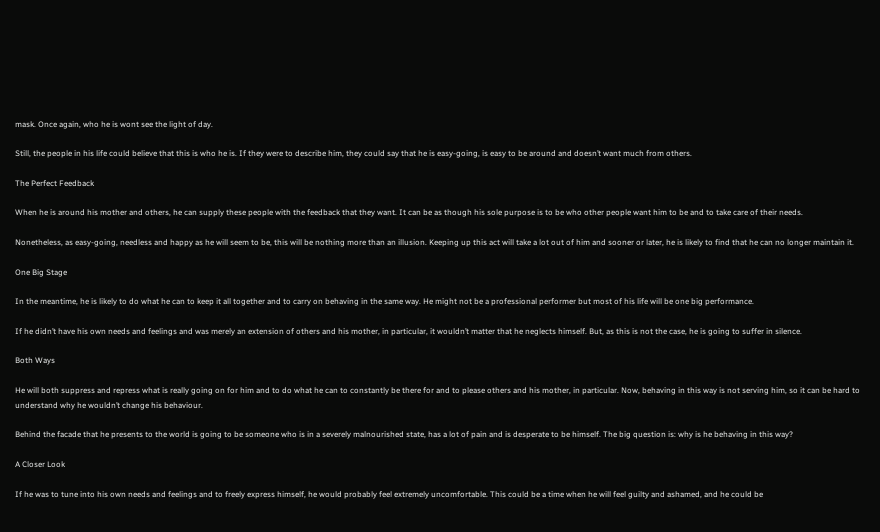mask. Once again, who he is wont see the light of day.

Still, the people in his life could believe that this is who he is. If they were to describe him, they could say that he is easy-going, is easy to be around and doesn’t want much from others.

The Perfect Feedback

When he is around his mother and others, he can supply these people with the feedback that they want. It can be as though his sole purpose is to be who other people want him to be and to take care of their needs.

Nonetheless, as easy-going, needless and happy as he will seem to be, this will be nothing more than an illusion. Keeping up this act will take a lot out of him and sooner or later, he is likely to find that he can no longer maintain it.

One Big Stage

In the meantime, he is likely to do what he can to keep it all together and to carry on behaving in the same way. He might not be a professional performer but most of his life will be one big performance.

If he didn’t have his own needs and feelings and was merely an extension of others and his mother, in particular, it wouldn’t matter that he neglects himself. But, as this is not the case, he is going to suffer in silence.

Both Ways

He will both suppress and repress what is really going on for him and to do what he can to constantly be there for and to please others and his mother, in particular. Now, behaving in this way is not serving him, so it can be hard to understand why he wouldn’t change his behaviour.

Behind the facade that he presents to the world is going to be someone who is in a severely malnourished state, has a lot of pain and is desperate to be himself. The big question is: why is he behaving in this way?

A Closer Look

If he was to tune into his own needs and feelings and to freely express himself, he would probably feel extremely uncomfortable. This could be a time when he will feel guilty and ashamed, and he could be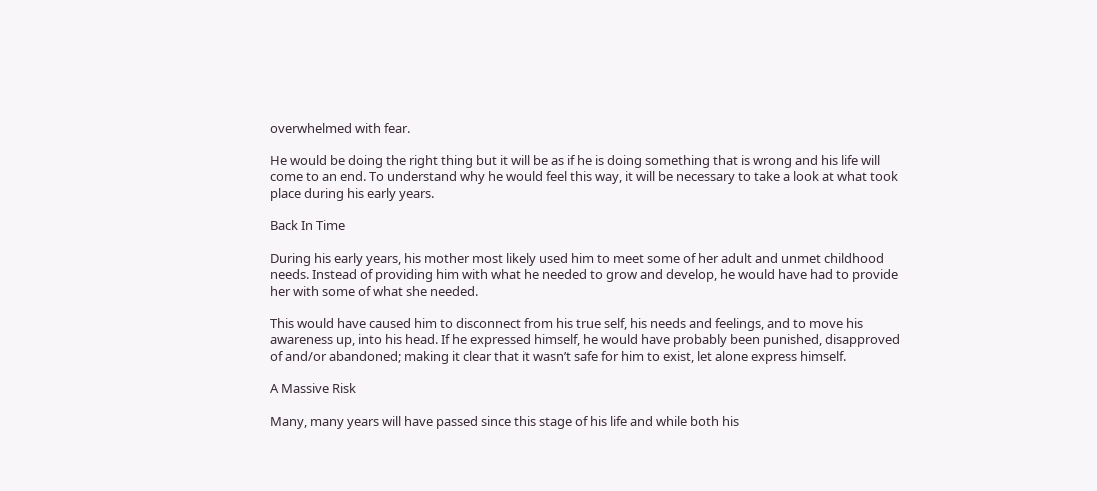overwhelmed with fear.

He would be doing the right thing but it will be as if he is doing something that is wrong and his life will come to an end. To understand why he would feel this way, it will be necessary to take a look at what took place during his early years.

Back In Time

During his early years, his mother most likely used him to meet some of her adult and unmet childhood needs. Instead of providing him with what he needed to grow and develop, he would have had to provide her with some of what she needed.

This would have caused him to disconnect from his true self, his needs and feelings, and to move his awareness up, into his head. If he expressed himself, he would have probably been punished, disapproved of and/or abandoned; making it clear that it wasn’t safe for him to exist, let alone express himself.

A Massive Risk

Many, many years will have passed since this stage of his life and while both his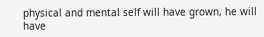physical and mental self will have grown, he will have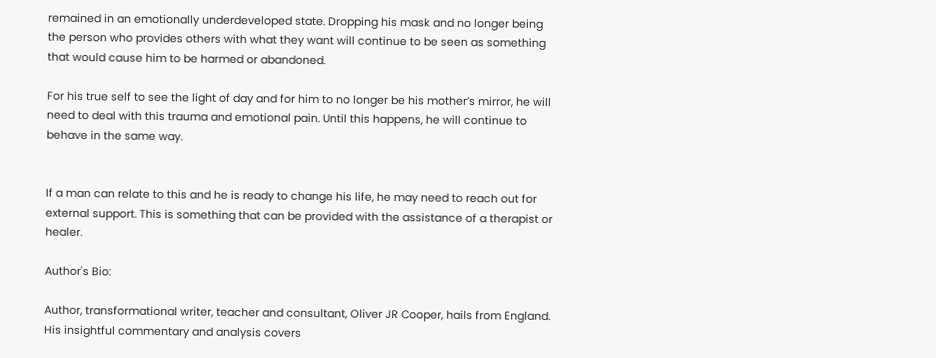remained in an emotionally underdeveloped state. Dropping his mask and no longer being the person who provides others with what they want will continue to be seen as something that would cause him to be harmed or abandoned.

For his true self to see the light of day and for him to no longer be his mother’s mirror, he will need to deal with this trauma and emotional pain. Until this happens, he will continue to behave in the same way.


If a man can relate to this and he is ready to change his life, he may need to reach out for external support. This is something that can be provided with the assistance of a therapist or healer.

Author's Bio:

Author, transformational writer, teacher and consultant, Oliver JR Cooper, hails from England. His insightful commentary and analysis covers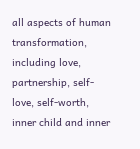all aspects of human transformation, including love, partnership, self-love, self-worth, inner child and inner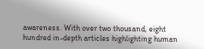awareness. With over two thousand, eight hundred in-depth articles highlighting human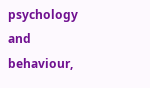psychology and behaviour,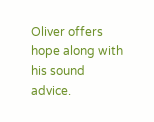Oliver offers hope along with his sound advice.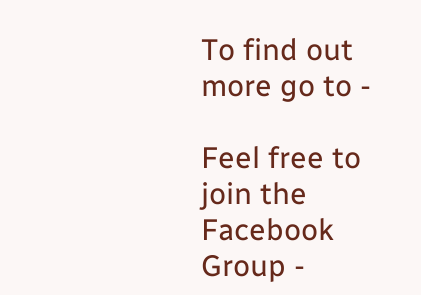To find out more go to -

Feel free to join the Facebook Group -